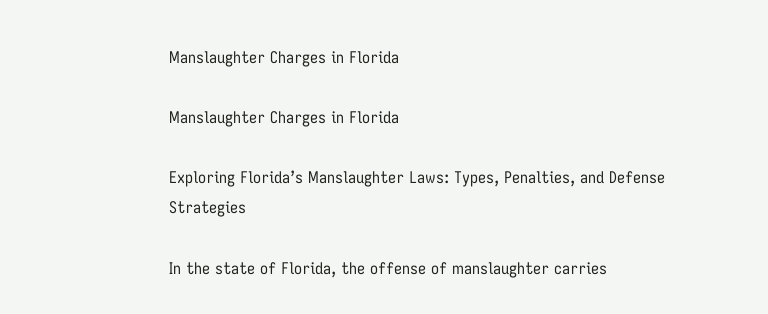Manslaughter Charges in Florida

Manslaughter Charges in Florida

Exploring Florida’s Manslaughter Laws: Types, Penalties, and Defense Strategies

In the state of Florida, the offense of manslaughter carries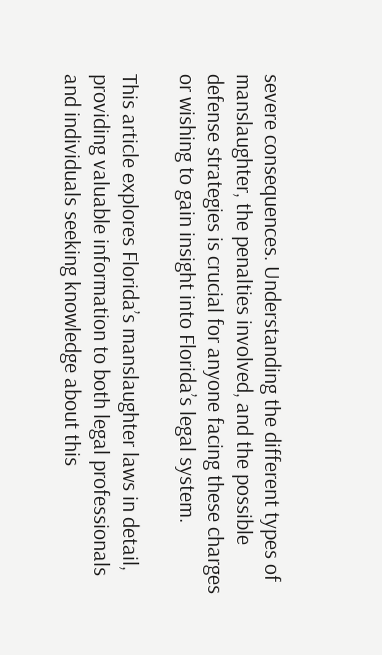severe consequences. Understanding the different types of manslaughter, the penalties involved, and the possible defense strategies is crucial for anyone facing these charges or wishing to gain insight into Florida’s legal system.

This article explores Florida’s manslaughter laws in detail, providing valuable information to both legal professionals and individuals seeking knowledge about this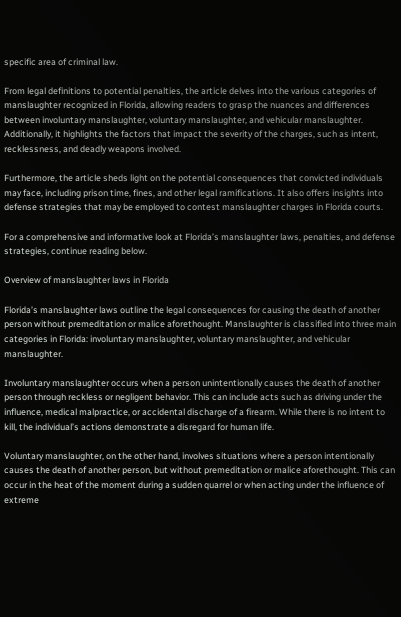specific area of criminal law.

From legal definitions to potential penalties, the article delves into the various categories of manslaughter recognized in Florida, allowing readers to grasp the nuances and differences between involuntary manslaughter, voluntary manslaughter, and vehicular manslaughter. Additionally, it highlights the factors that impact the severity of the charges, such as intent, recklessness, and deadly weapons involved.

Furthermore, the article sheds light on the potential consequences that convicted individuals may face, including prison time, fines, and other legal ramifications. It also offers insights into defense strategies that may be employed to contest manslaughter charges in Florida courts.

For a comprehensive and informative look at Florida’s manslaughter laws, penalties, and defense strategies, continue reading below.

Overview of manslaughter laws in Florida

Florida’s manslaughter laws outline the legal consequences for causing the death of another person without premeditation or malice aforethought. Manslaughter is classified into three main categories in Florida: involuntary manslaughter, voluntary manslaughter, and vehicular manslaughter.

Involuntary manslaughter occurs when a person unintentionally causes the death of another person through reckless or negligent behavior. This can include acts such as driving under the influence, medical malpractice, or accidental discharge of a firearm. While there is no intent to kill, the individual’s actions demonstrate a disregard for human life.

Voluntary manslaughter, on the other hand, involves situations where a person intentionally causes the death of another person, but without premeditation or malice aforethought. This can occur in the heat of the moment during a sudden quarrel or when acting under the influence of extreme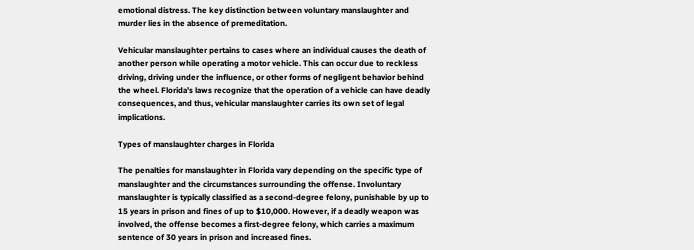emotional distress. The key distinction between voluntary manslaughter and murder lies in the absence of premeditation.

Vehicular manslaughter pertains to cases where an individual causes the death of another person while operating a motor vehicle. This can occur due to reckless driving, driving under the influence, or other forms of negligent behavior behind the wheel. Florida’s laws recognize that the operation of a vehicle can have deadly consequences, and thus, vehicular manslaughter carries its own set of legal implications.

Types of manslaughter charges in Florida

The penalties for manslaughter in Florida vary depending on the specific type of manslaughter and the circumstances surrounding the offense. Involuntary manslaughter is typically classified as a second-degree felony, punishable by up to 15 years in prison and fines of up to $10,000. However, if a deadly weapon was involved, the offense becomes a first-degree felony, which carries a maximum sentence of 30 years in prison and increased fines.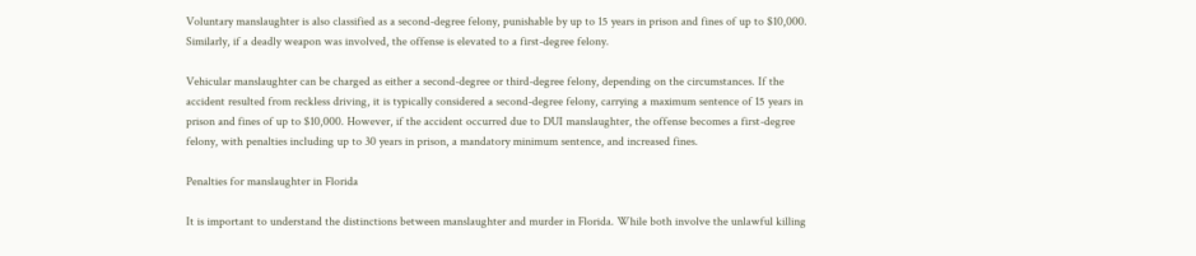Voluntary manslaughter is also classified as a second-degree felony, punishable by up to 15 years in prison and fines of up to $10,000. Similarly, if a deadly weapon was involved, the offense is elevated to a first-degree felony.

Vehicular manslaughter can be charged as either a second-degree or third-degree felony, depending on the circumstances. If the accident resulted from reckless driving, it is typically considered a second-degree felony, carrying a maximum sentence of 15 years in prison and fines of up to $10,000. However, if the accident occurred due to DUI manslaughter, the offense becomes a first-degree felony, with penalties including up to 30 years in prison, a mandatory minimum sentence, and increased fines.

Penalties for manslaughter in Florida

It is important to understand the distinctions between manslaughter and murder in Florida. While both involve the unlawful killing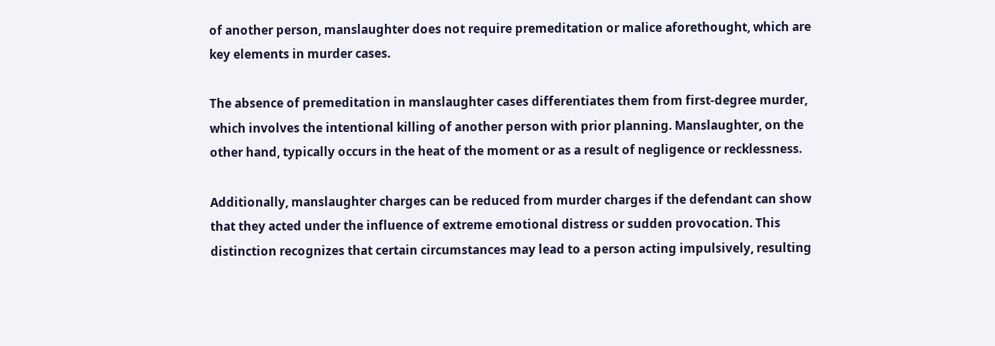of another person, manslaughter does not require premeditation or malice aforethought, which are key elements in murder cases.

The absence of premeditation in manslaughter cases differentiates them from first-degree murder, which involves the intentional killing of another person with prior planning. Manslaughter, on the other hand, typically occurs in the heat of the moment or as a result of negligence or recklessness.

Additionally, manslaughter charges can be reduced from murder charges if the defendant can show that they acted under the influence of extreme emotional distress or sudden provocation. This distinction recognizes that certain circumstances may lead to a person acting impulsively, resulting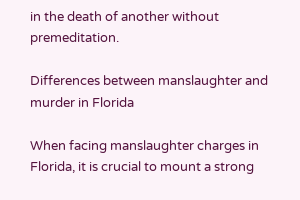in the death of another without premeditation.

Differences between manslaughter and murder in Florida

When facing manslaughter charges in Florida, it is crucial to mount a strong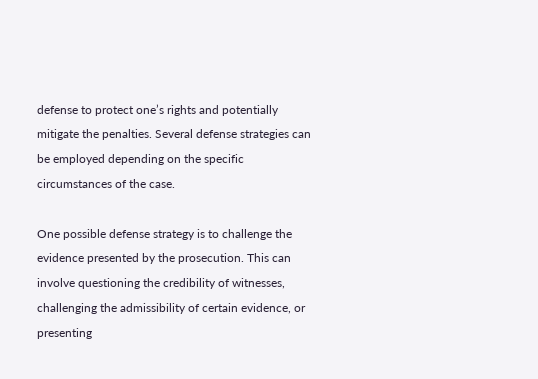defense to protect one’s rights and potentially mitigate the penalties. Several defense strategies can be employed depending on the specific circumstances of the case.

One possible defense strategy is to challenge the evidence presented by the prosecution. This can involve questioning the credibility of witnesses, challenging the admissibility of certain evidence, or presenting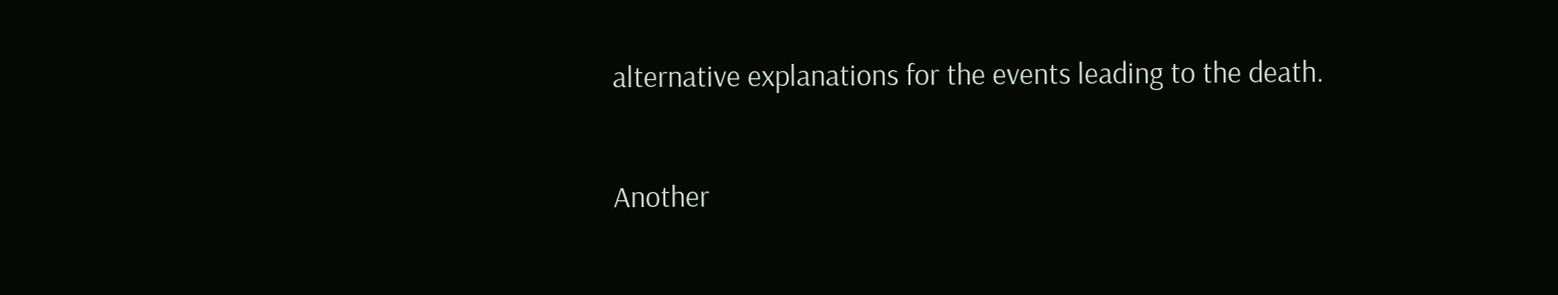alternative explanations for the events leading to the death.

Another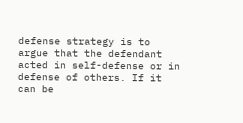defense strategy is to argue that the defendant acted in self-defense or in defense of others. If it can be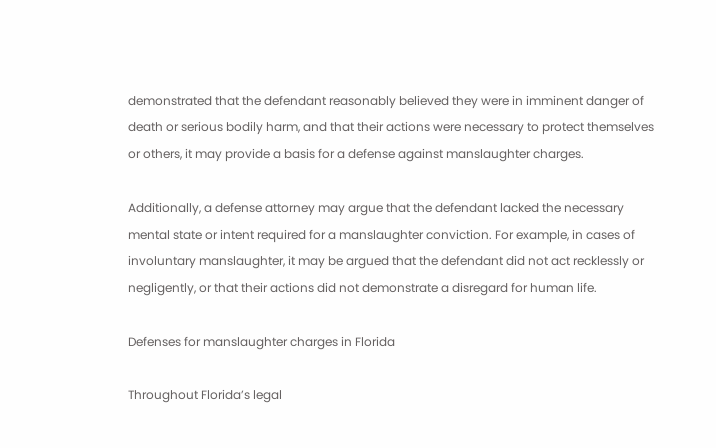demonstrated that the defendant reasonably believed they were in imminent danger of death or serious bodily harm, and that their actions were necessary to protect themselves or others, it may provide a basis for a defense against manslaughter charges.

Additionally, a defense attorney may argue that the defendant lacked the necessary mental state or intent required for a manslaughter conviction. For example, in cases of involuntary manslaughter, it may be argued that the defendant did not act recklessly or negligently, or that their actions did not demonstrate a disregard for human life.

Defenses for manslaughter charges in Florida

Throughout Florida’s legal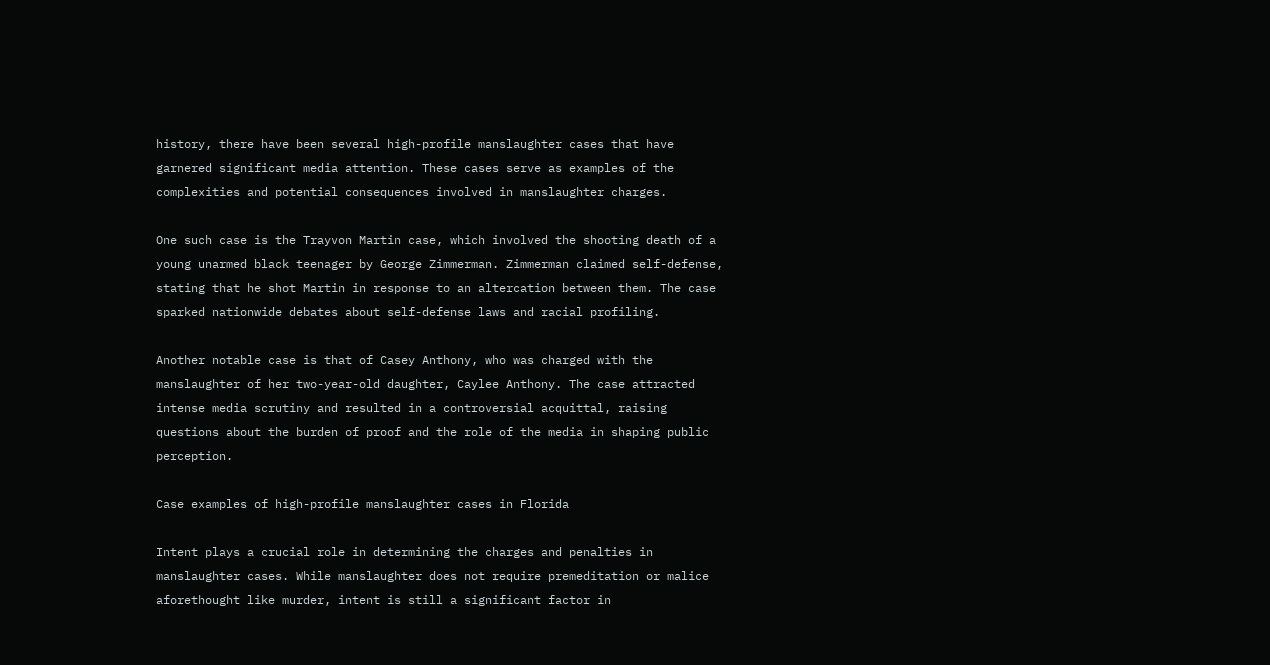history, there have been several high-profile manslaughter cases that have garnered significant media attention. These cases serve as examples of the complexities and potential consequences involved in manslaughter charges.

One such case is the Trayvon Martin case, which involved the shooting death of a young unarmed black teenager by George Zimmerman. Zimmerman claimed self-defense, stating that he shot Martin in response to an altercation between them. The case sparked nationwide debates about self-defense laws and racial profiling.

Another notable case is that of Casey Anthony, who was charged with the manslaughter of her two-year-old daughter, Caylee Anthony. The case attracted intense media scrutiny and resulted in a controversial acquittal, raising questions about the burden of proof and the role of the media in shaping public perception.

Case examples of high-profile manslaughter cases in Florida

Intent plays a crucial role in determining the charges and penalties in manslaughter cases. While manslaughter does not require premeditation or malice aforethought like murder, intent is still a significant factor in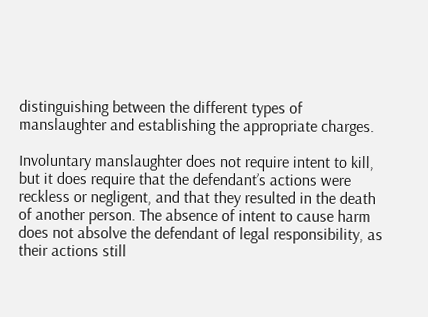distinguishing between the different types of manslaughter and establishing the appropriate charges.

Involuntary manslaughter does not require intent to kill, but it does require that the defendant’s actions were reckless or negligent, and that they resulted in the death of another person. The absence of intent to cause harm does not absolve the defendant of legal responsibility, as their actions still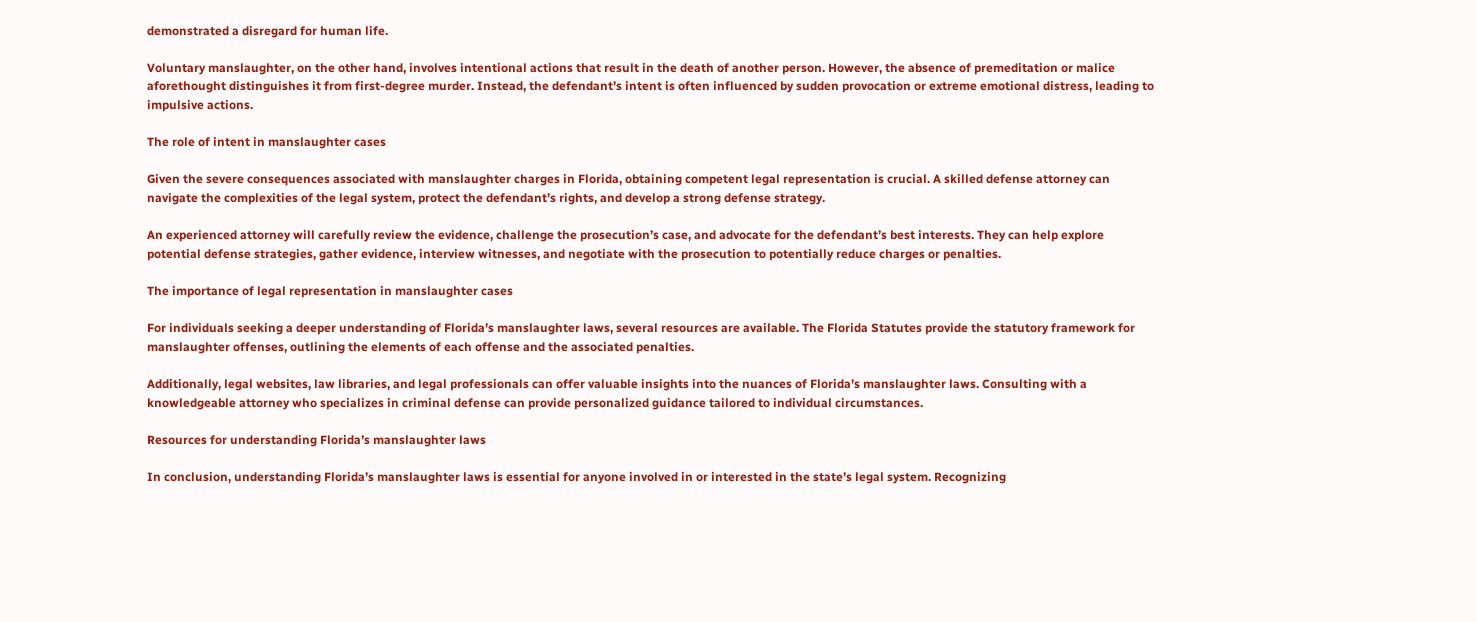demonstrated a disregard for human life.

Voluntary manslaughter, on the other hand, involves intentional actions that result in the death of another person. However, the absence of premeditation or malice aforethought distinguishes it from first-degree murder. Instead, the defendant’s intent is often influenced by sudden provocation or extreme emotional distress, leading to impulsive actions.

The role of intent in manslaughter cases

Given the severe consequences associated with manslaughter charges in Florida, obtaining competent legal representation is crucial. A skilled defense attorney can navigate the complexities of the legal system, protect the defendant’s rights, and develop a strong defense strategy.

An experienced attorney will carefully review the evidence, challenge the prosecution’s case, and advocate for the defendant’s best interests. They can help explore potential defense strategies, gather evidence, interview witnesses, and negotiate with the prosecution to potentially reduce charges or penalties.

The importance of legal representation in manslaughter cases

For individuals seeking a deeper understanding of Florida’s manslaughter laws, several resources are available. The Florida Statutes provide the statutory framework for manslaughter offenses, outlining the elements of each offense and the associated penalties.

Additionally, legal websites, law libraries, and legal professionals can offer valuable insights into the nuances of Florida’s manslaughter laws. Consulting with a knowledgeable attorney who specializes in criminal defense can provide personalized guidance tailored to individual circumstances.

Resources for understanding Florida’s manslaughter laws

In conclusion, understanding Florida’s manslaughter laws is essential for anyone involved in or interested in the state’s legal system. Recognizing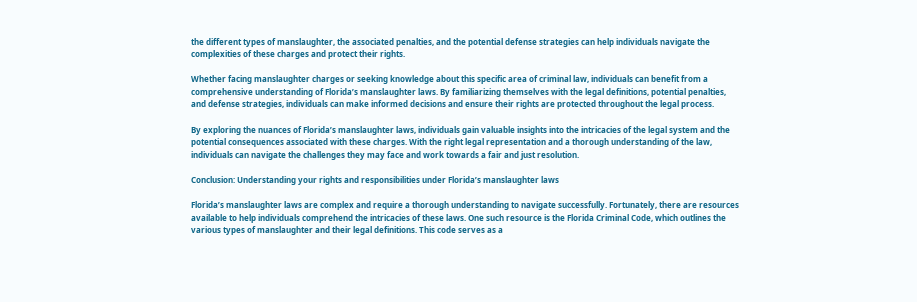the different types of manslaughter, the associated penalties, and the potential defense strategies can help individuals navigate the complexities of these charges and protect their rights.

Whether facing manslaughter charges or seeking knowledge about this specific area of criminal law, individuals can benefit from a comprehensive understanding of Florida’s manslaughter laws. By familiarizing themselves with the legal definitions, potential penalties, and defense strategies, individuals can make informed decisions and ensure their rights are protected throughout the legal process.

By exploring the nuances of Florida’s manslaughter laws, individuals gain valuable insights into the intricacies of the legal system and the potential consequences associated with these charges. With the right legal representation and a thorough understanding of the law, individuals can navigate the challenges they may face and work towards a fair and just resolution.

Conclusion: Understanding your rights and responsibilities under Florida’s manslaughter laws

Florida’s manslaughter laws are complex and require a thorough understanding to navigate successfully. Fortunately, there are resources available to help individuals comprehend the intricacies of these laws. One such resource is the Florida Criminal Code, which outlines the various types of manslaughter and their legal definitions. This code serves as a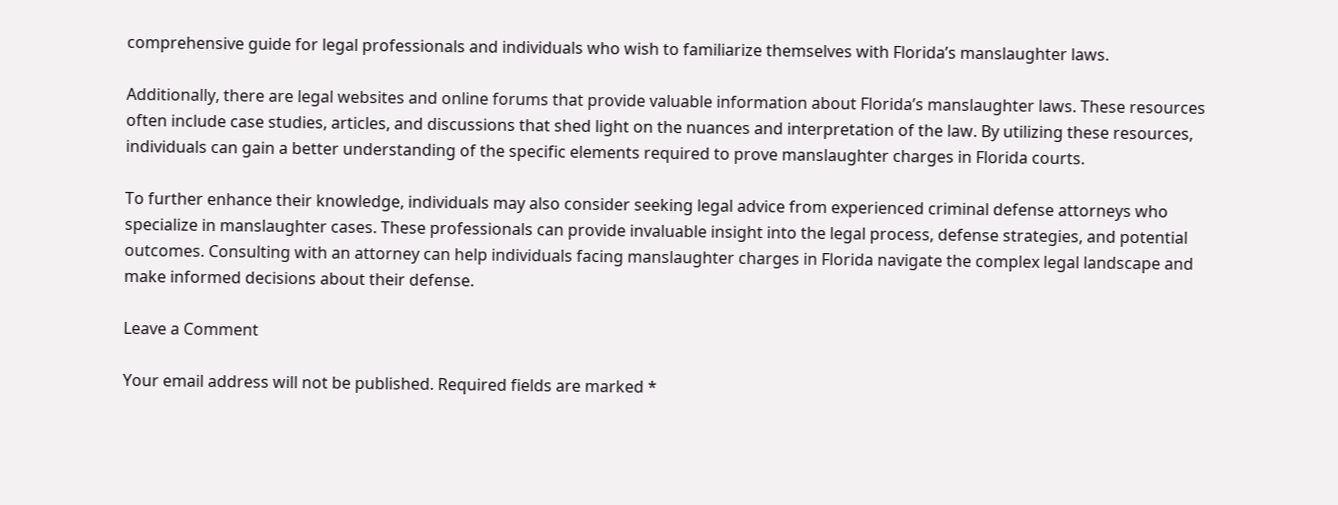comprehensive guide for legal professionals and individuals who wish to familiarize themselves with Florida’s manslaughter laws.

Additionally, there are legal websites and online forums that provide valuable information about Florida’s manslaughter laws. These resources often include case studies, articles, and discussions that shed light on the nuances and interpretation of the law. By utilizing these resources, individuals can gain a better understanding of the specific elements required to prove manslaughter charges in Florida courts.

To further enhance their knowledge, individuals may also consider seeking legal advice from experienced criminal defense attorneys who specialize in manslaughter cases. These professionals can provide invaluable insight into the legal process, defense strategies, and potential outcomes. Consulting with an attorney can help individuals facing manslaughter charges in Florida navigate the complex legal landscape and make informed decisions about their defense.

Leave a Comment

Your email address will not be published. Required fields are marked *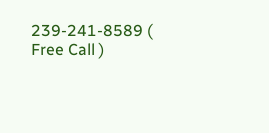239-241-8589 ( Free Call )